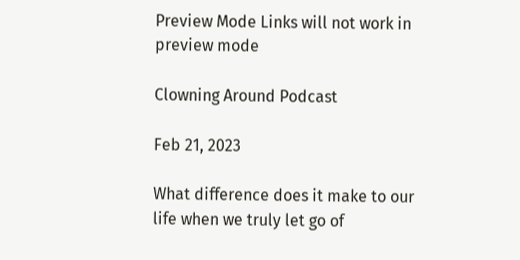Preview Mode Links will not work in preview mode

Clowning Around Podcast

Feb 21, 2023

What difference does it make to our life when we truly let go of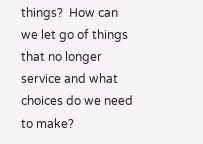things?  How can we let go of things that no longer service and what choices do we need to make?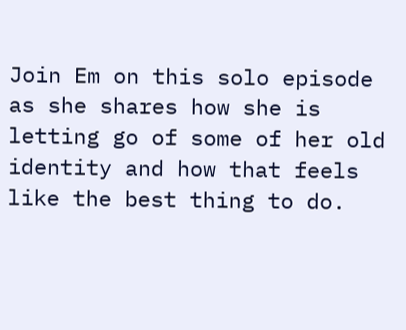Join Em on this solo episode as she shares how she is letting go of some of her old identity and how that feels like the best thing to do.